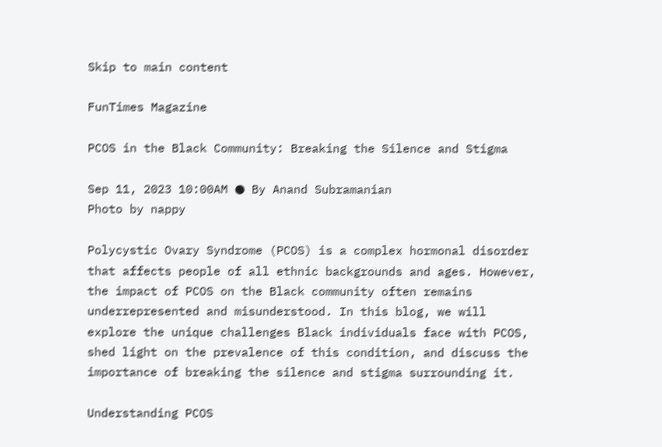Skip to main content

FunTimes Magazine

PCOS in the Black Community: Breaking the Silence and Stigma

Sep 11, 2023 10:00AM ● By Anand Subramanian
Photo by nappy

Polycystic Ovary Syndrome (PCOS) is a complex hormonal disorder that affects people of all ethnic backgrounds and ages. However, the impact of PCOS on the Black community often remains underrepresented and misunderstood. In this blog, we will explore the unique challenges Black individuals face with PCOS, shed light on the prevalence of this condition, and discuss the importance of breaking the silence and stigma surrounding it.

Understanding PCOS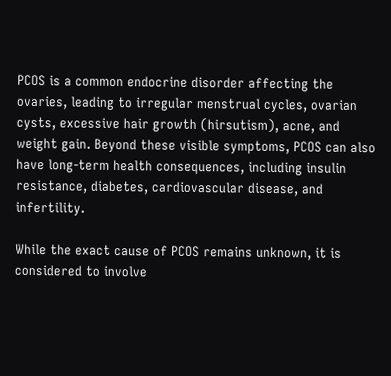PCOS is a common endocrine disorder affecting the ovaries, leading to irregular menstrual cycles, ovarian cysts, excessive hair growth (hirsutism), acne, and weight gain. Beyond these visible symptoms, PCOS can also have long-term health consequences, including insulin resistance, diabetes, cardiovascular disease, and infertility.

While the exact cause of PCOS remains unknown, it is considered to involve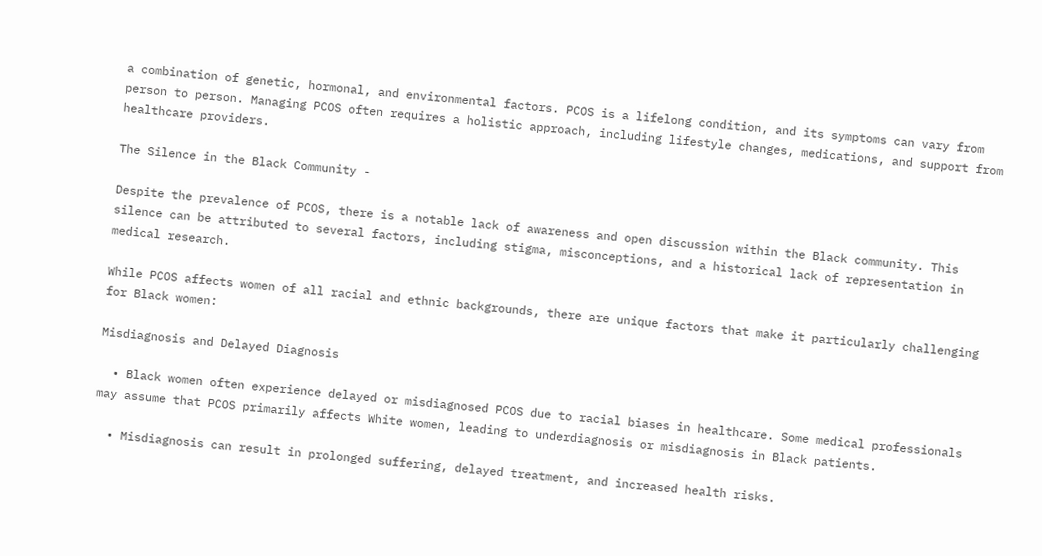a combination of genetic, hormonal, and environmental factors. PCOS is a lifelong condition, and its symptoms can vary from person to person. Managing PCOS often requires a holistic approach, including lifestyle changes, medications, and support from healthcare providers.

The Silence in the Black Community -

Despite the prevalence of PCOS, there is a notable lack of awareness and open discussion within the Black community. This silence can be attributed to several factors, including stigma, misconceptions, and a historical lack of representation in medical research.

While PCOS affects women of all racial and ethnic backgrounds, there are unique factors that make it particularly challenging for Black women:

Misdiagnosis and Delayed Diagnosis

  • Black women often experience delayed or misdiagnosed PCOS due to racial biases in healthcare. Some medical professionals may assume that PCOS primarily affects White women, leading to underdiagnosis or misdiagnosis in Black patients.

  • Misdiagnosis can result in prolonged suffering, delayed treatment, and increased health risks.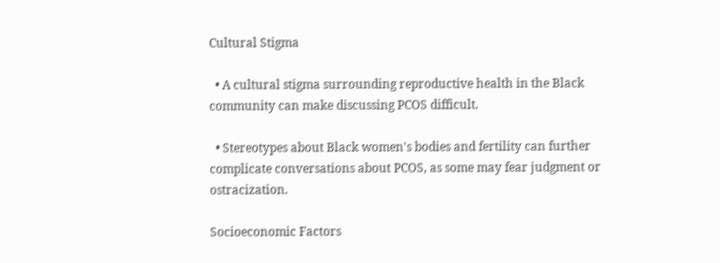Cultural Stigma

  • A cultural stigma surrounding reproductive health in the Black community can make discussing PCOS difficult.

  • Stereotypes about Black women's bodies and fertility can further complicate conversations about PCOS, as some may fear judgment or ostracization.

Socioeconomic Factors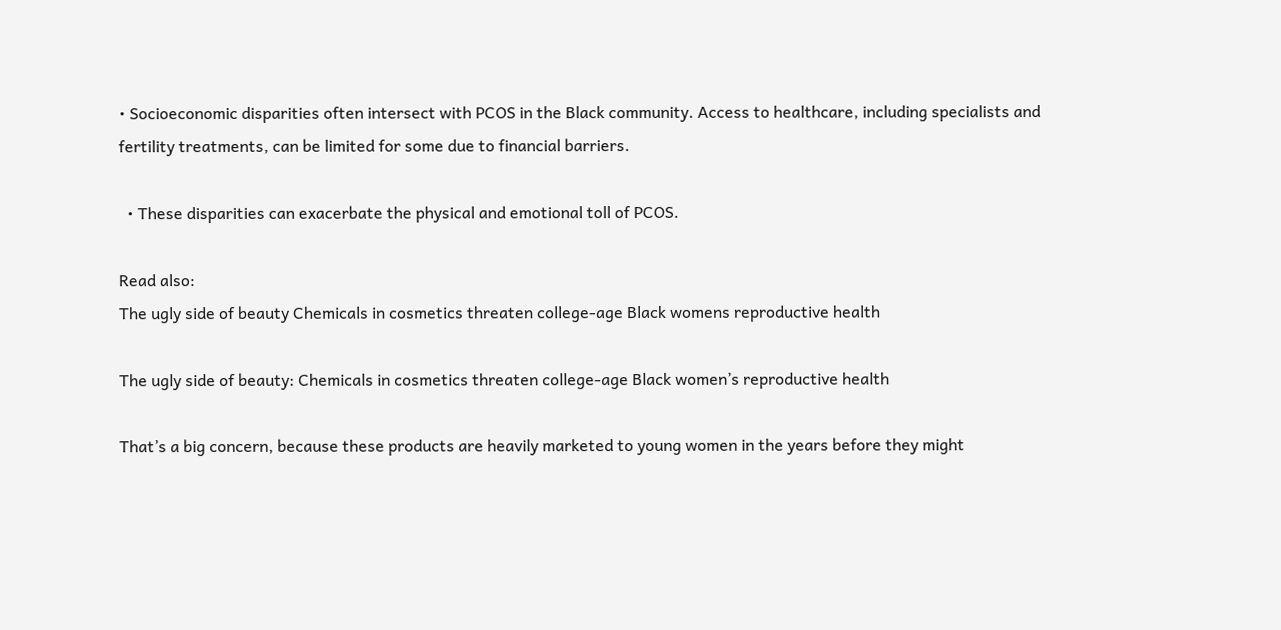• Socioeconomic disparities often intersect with PCOS in the Black community. Access to healthcare, including specialists and fertility treatments, can be limited for some due to financial barriers.

  • These disparities can exacerbate the physical and emotional toll of PCOS.

Read also:
The ugly side of beauty Chemicals in cosmetics threaten college-age Black womens reproductive health

The ugly side of beauty: Chemicals in cosmetics threaten college-age Black women’s reproductive health

That’s a big concern, because these products are heavily marketed to young women in the years before they might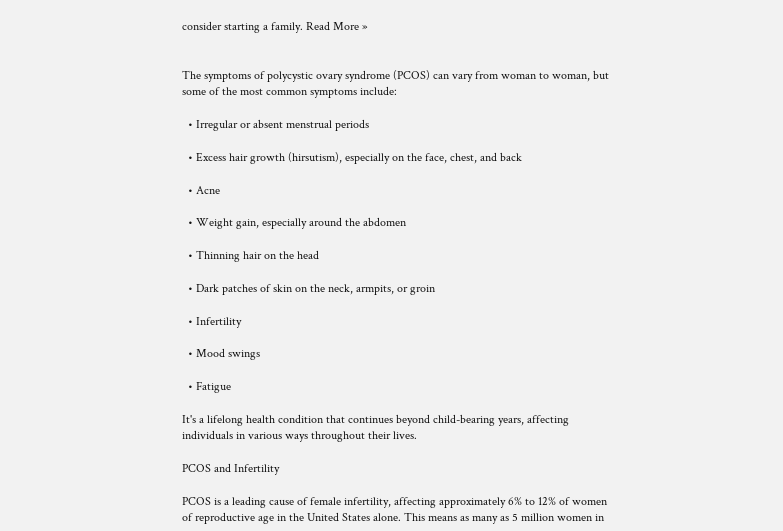consider starting a family. Read More »


The symptoms of polycystic ovary syndrome (PCOS) can vary from woman to woman, but some of the most common symptoms include:

  • Irregular or absent menstrual periods

  • Excess hair growth (hirsutism), especially on the face, chest, and back

  • Acne

  • Weight gain, especially around the abdomen

  • Thinning hair on the head

  • Dark patches of skin on the neck, armpits, or groin

  • Infertility

  • Mood swings

  • Fatigue

It's a lifelong health condition that continues beyond child-bearing years, affecting individuals in various ways throughout their lives.

PCOS and Infertility

PCOS is a leading cause of female infertility, affecting approximately 6% to 12% of women of reproductive age in the United States alone. This means as many as 5 million women in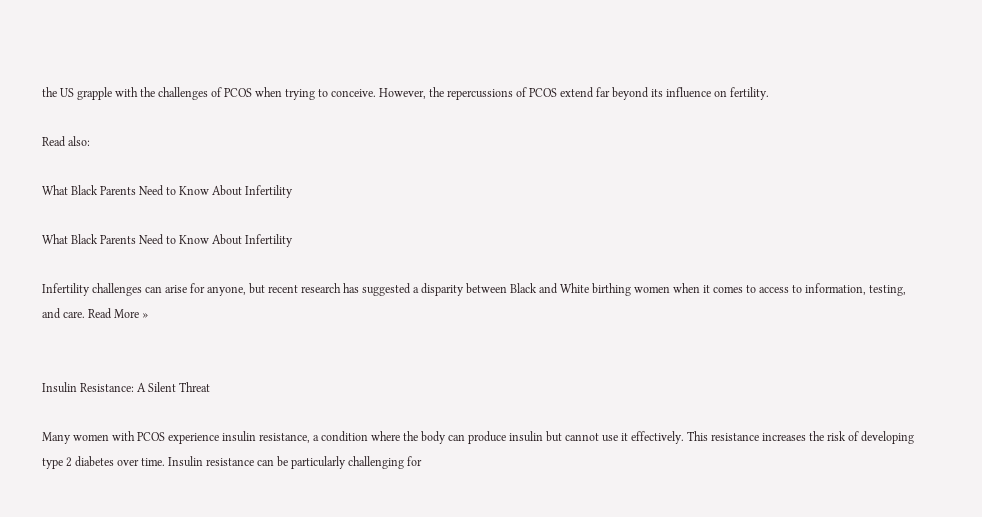the US grapple with the challenges of PCOS when trying to conceive. However, the repercussions of PCOS extend far beyond its influence on fertility.

Read also:

What Black Parents Need to Know About Infertility

What Black Parents Need to Know About Infertility

Infertility challenges can arise for anyone, but recent research has suggested a disparity between Black and White birthing women when it comes to access to information, testing, and care. Read More »


Insulin Resistance: A Silent Threat

Many women with PCOS experience insulin resistance, a condition where the body can produce insulin but cannot use it effectively. This resistance increases the risk of developing type 2 diabetes over time. Insulin resistance can be particularly challenging for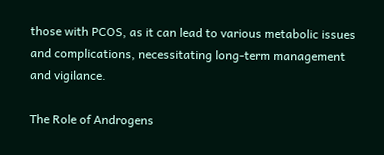those with PCOS, as it can lead to various metabolic issues and complications, necessitating long-term management and vigilance.

The Role of Androgens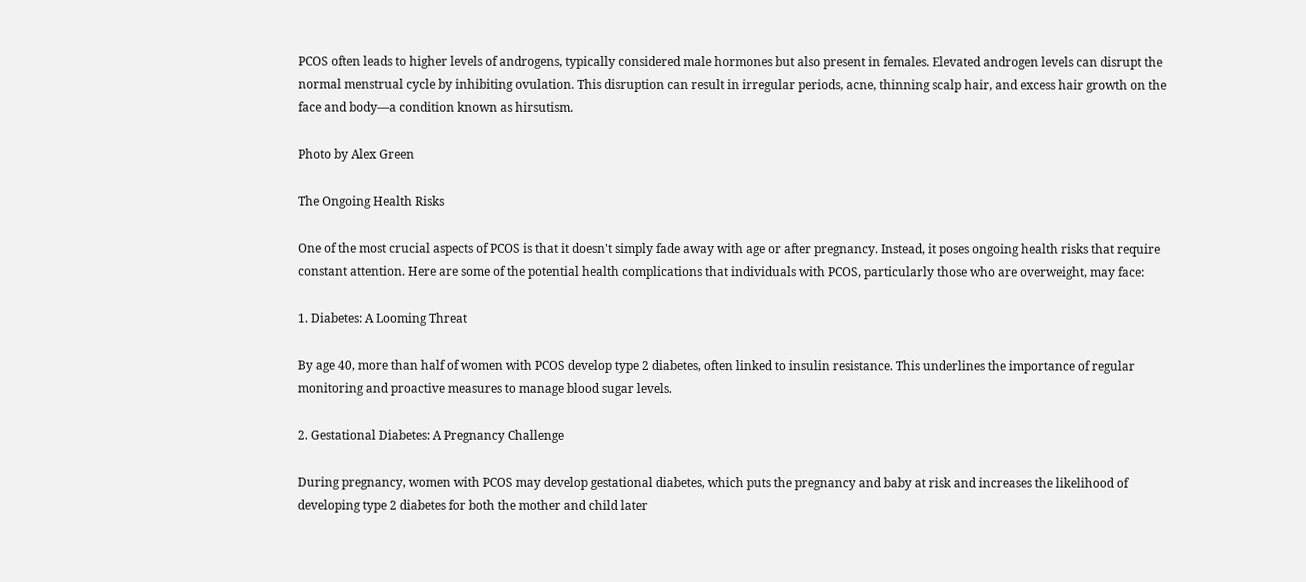PCOS often leads to higher levels of androgens, typically considered male hormones but also present in females. Elevated androgen levels can disrupt the normal menstrual cycle by inhibiting ovulation. This disruption can result in irregular periods, acne, thinning scalp hair, and excess hair growth on the face and body—a condition known as hirsutism.

Photo by Alex Green

The Ongoing Health Risks

One of the most crucial aspects of PCOS is that it doesn't simply fade away with age or after pregnancy. Instead, it poses ongoing health risks that require constant attention. Here are some of the potential health complications that individuals with PCOS, particularly those who are overweight, may face:

1. Diabetes: A Looming Threat

By age 40, more than half of women with PCOS develop type 2 diabetes, often linked to insulin resistance. This underlines the importance of regular monitoring and proactive measures to manage blood sugar levels.

2. Gestational Diabetes: A Pregnancy Challenge

During pregnancy, women with PCOS may develop gestational diabetes, which puts the pregnancy and baby at risk and increases the likelihood of developing type 2 diabetes for both the mother and child later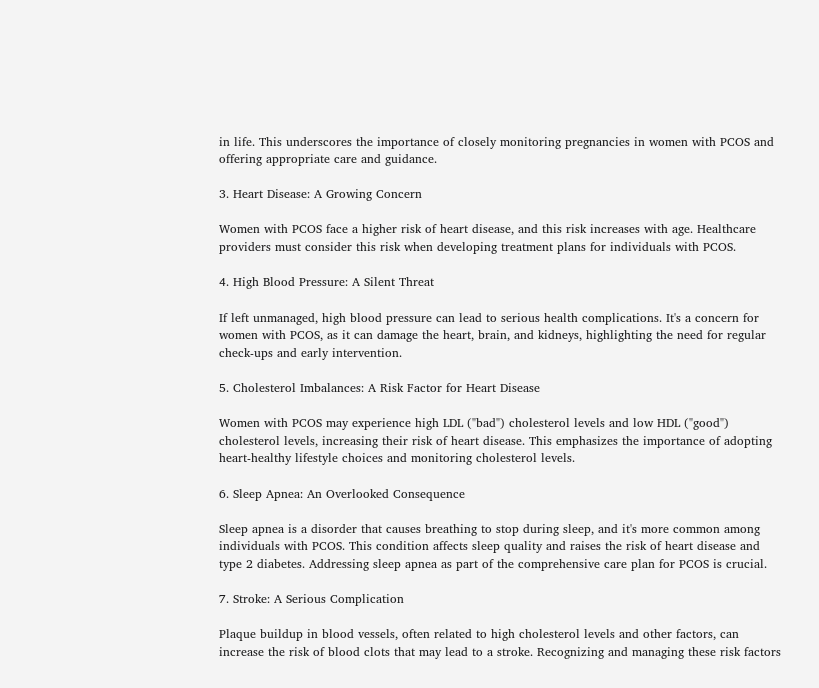in life. This underscores the importance of closely monitoring pregnancies in women with PCOS and offering appropriate care and guidance.

3. Heart Disease: A Growing Concern

Women with PCOS face a higher risk of heart disease, and this risk increases with age. Healthcare providers must consider this risk when developing treatment plans for individuals with PCOS.

4. High Blood Pressure: A Silent Threat

If left unmanaged, high blood pressure can lead to serious health complications. It's a concern for women with PCOS, as it can damage the heart, brain, and kidneys, highlighting the need for regular check-ups and early intervention.

5. Cholesterol Imbalances: A Risk Factor for Heart Disease

Women with PCOS may experience high LDL ("bad") cholesterol levels and low HDL ("good") cholesterol levels, increasing their risk of heart disease. This emphasizes the importance of adopting heart-healthy lifestyle choices and monitoring cholesterol levels.

6. Sleep Apnea: An Overlooked Consequence

Sleep apnea is a disorder that causes breathing to stop during sleep, and it's more common among individuals with PCOS. This condition affects sleep quality and raises the risk of heart disease and type 2 diabetes. Addressing sleep apnea as part of the comprehensive care plan for PCOS is crucial.

7. Stroke: A Serious Complication

Plaque buildup in blood vessels, often related to high cholesterol levels and other factors, can increase the risk of blood clots that may lead to a stroke. Recognizing and managing these risk factors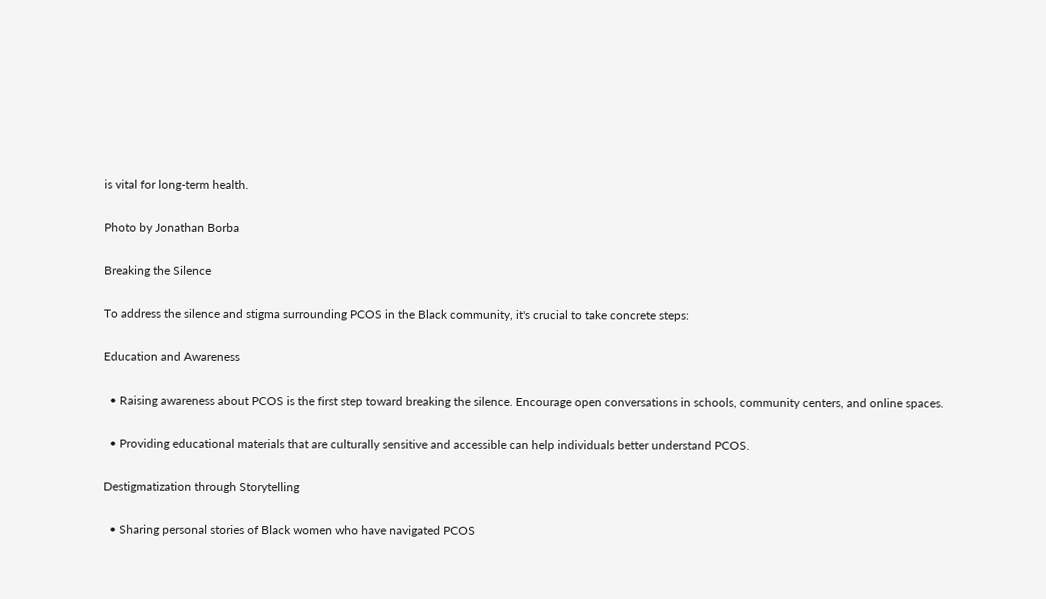is vital for long-term health.

Photo by Jonathan Borba

Breaking the Silence

To address the silence and stigma surrounding PCOS in the Black community, it's crucial to take concrete steps:

Education and Awareness

  • Raising awareness about PCOS is the first step toward breaking the silence. Encourage open conversations in schools, community centers, and online spaces.

  • Providing educational materials that are culturally sensitive and accessible can help individuals better understand PCOS.

Destigmatization through Storytelling

  • Sharing personal stories of Black women who have navigated PCOS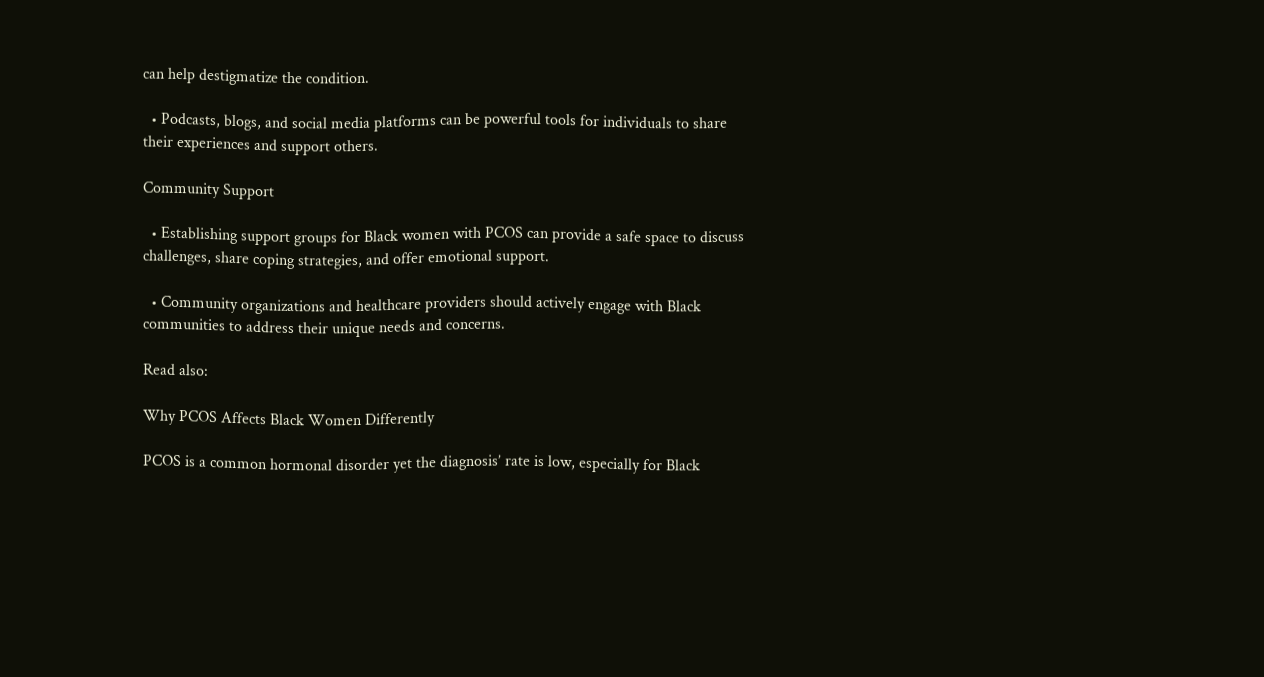can help destigmatize the condition.

  • Podcasts, blogs, and social media platforms can be powerful tools for individuals to share their experiences and support others.

Community Support

  • Establishing support groups for Black women with PCOS can provide a safe space to discuss challenges, share coping strategies, and offer emotional support.

  • Community organizations and healthcare providers should actively engage with Black communities to address their unique needs and concerns.

Read also:

Why PCOS Affects Black Women Differently

PCOS is a common hormonal disorder yet the diagnosis’ rate is low, especially for Black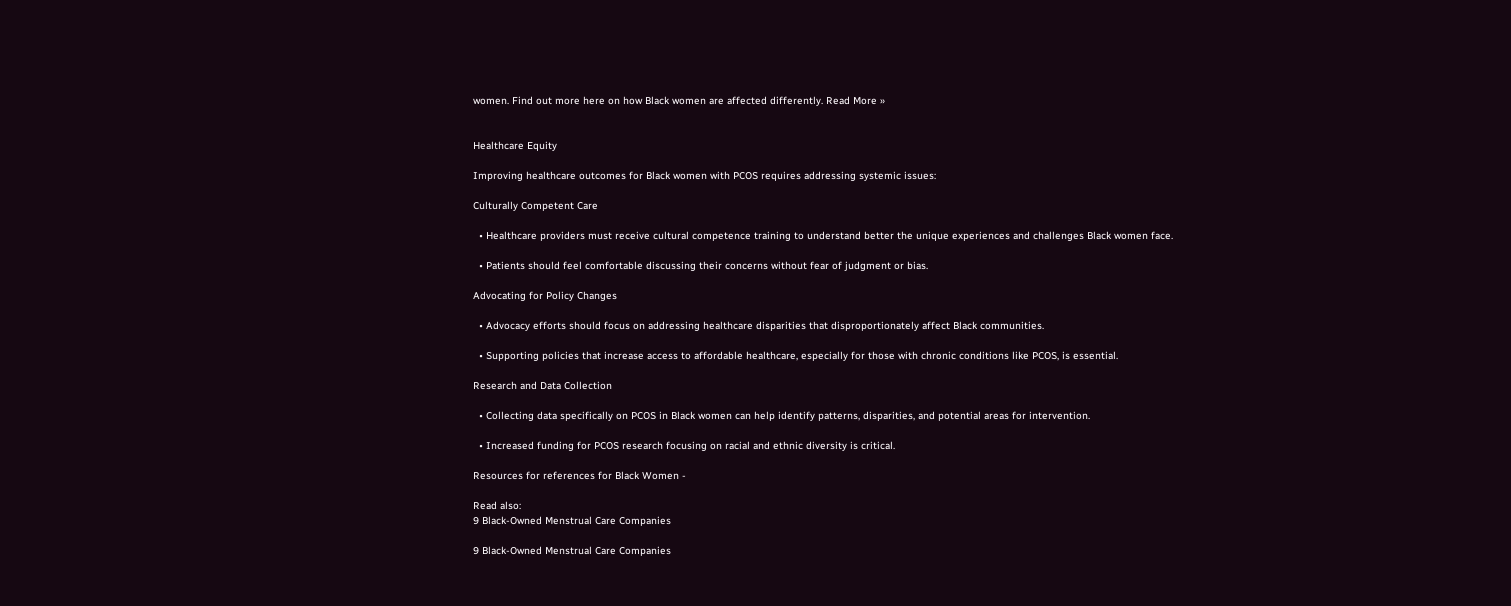women. Find out more here on how Black women are affected differently. Read More »


Healthcare Equity

Improving healthcare outcomes for Black women with PCOS requires addressing systemic issues:

Culturally Competent Care

  • Healthcare providers must receive cultural competence training to understand better the unique experiences and challenges Black women face.

  • Patients should feel comfortable discussing their concerns without fear of judgment or bias.

Advocating for Policy Changes

  • Advocacy efforts should focus on addressing healthcare disparities that disproportionately affect Black communities.

  • Supporting policies that increase access to affordable healthcare, especially for those with chronic conditions like PCOS, is essential.

Research and Data Collection

  • Collecting data specifically on PCOS in Black women can help identify patterns, disparities, and potential areas for intervention.

  • Increased funding for PCOS research focusing on racial and ethnic diversity is critical.

Resources for references for Black Women -

Read also:
9 Black-Owned Menstrual Care Companies

9 Black-Owned Menstrual Care Companies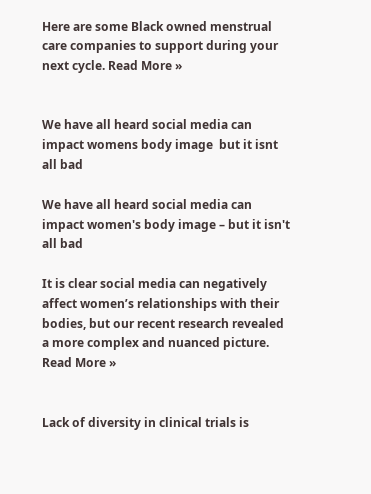Here are some Black owned menstrual care companies to support during your next cycle. Read More »


We have all heard social media can impact womens body image  but it isnt all bad

We have all heard social media can impact women's body image – but it isn't all bad

It is clear social media can negatively affect women’s relationships with their bodies, but our recent research revealed a more complex and nuanced picture. Read More »


Lack of diversity in clinical trials is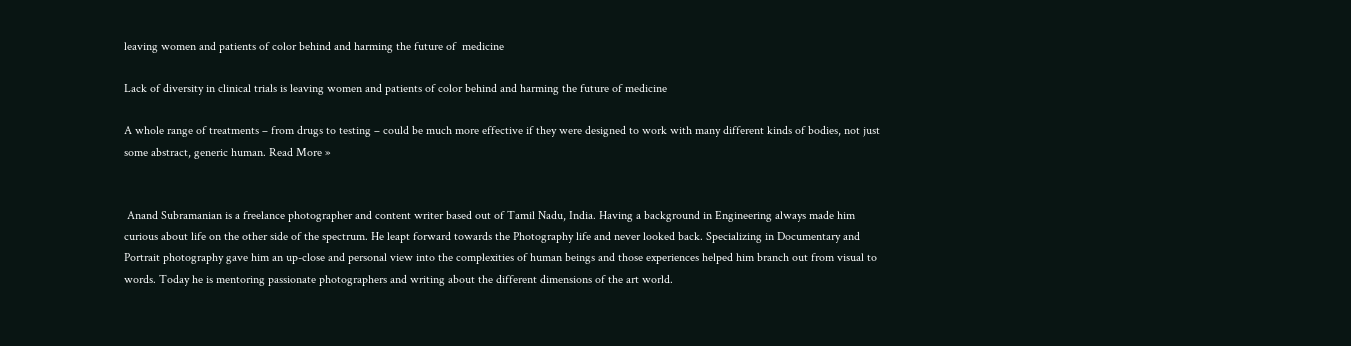leaving women and patients of color behind and harming the future of  medicine

Lack of diversity in clinical trials is leaving women and patients of color behind and harming the future of medicine

A whole range of treatments – from drugs to testing – could be much more effective if they were designed to work with many different kinds of bodies, not just some abstract, generic human. Read More »


 Anand Subramanian is a freelance photographer and content writer based out of Tamil Nadu, India. Having a background in Engineering always made him curious about life on the other side of the spectrum. He leapt forward towards the Photography life and never looked back. Specializing in Documentary and  Portrait photography gave him an up-close and personal view into the complexities of human beings and those experiences helped him branch out from visual to words. Today he is mentoring passionate photographers and writing about the different dimensions of the art world.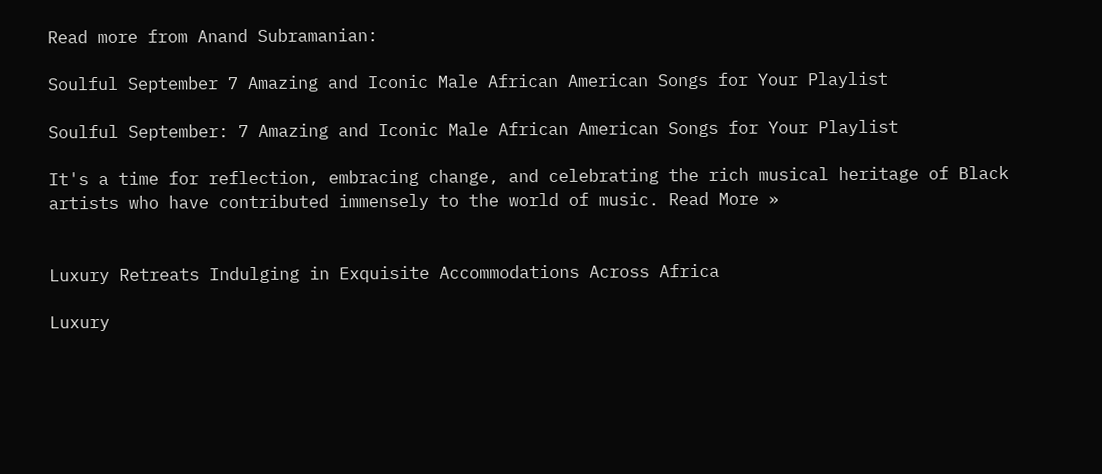Read more from Anand Subramanian:

Soulful September 7 Amazing and Iconic Male African American Songs for Your Playlist

Soulful September: 7 Amazing and Iconic Male African American Songs for Your Playlist

It's a time for reflection, embracing change, and celebrating the rich musical heritage of Black artists who have contributed immensely to the world of music. Read More »


Luxury Retreats Indulging in Exquisite Accommodations Across Africa

Luxury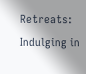Retreats: Indulging in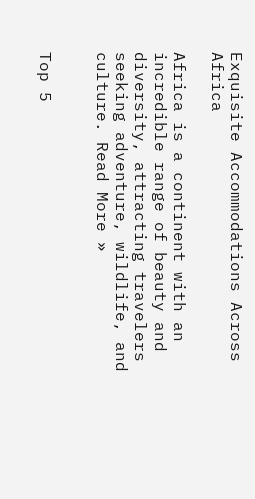Exquisite Accommodations Across Africa

Africa is a continent with an incredible range of beauty and diversity, attracting travelers seeking adventure, wildlife, and culture. Read More »


Top 5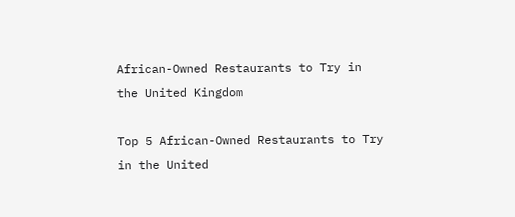African-Owned Restaurants to Try in the United Kingdom

Top 5 African-Owned Restaurants to Try in the United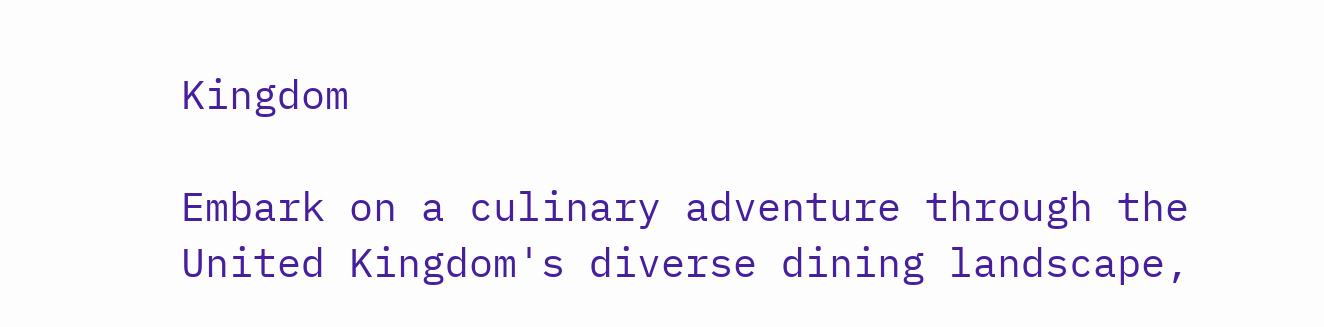Kingdom

Embark on a culinary adventure through the United Kingdom's diverse dining landscape,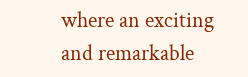where an exciting and remarkable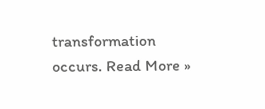transformation occurs. Read More »